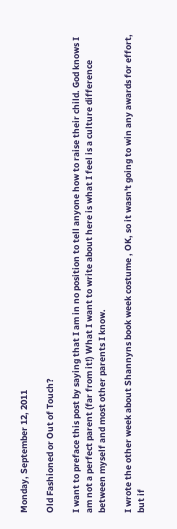Monday, September 12, 2011

Old Fashioned or Out of Touch?

I want to preface this post by saying that I am in no position to tell anyone how to raise their child. God knows I am not a perfect parent (far from it!) What I want to write about here is what I feel is a culture difference between myself and most other parents I know.

I wrote the other week about Shannyns book week costume , OK, so it wasn't going to win any awards for effort, but if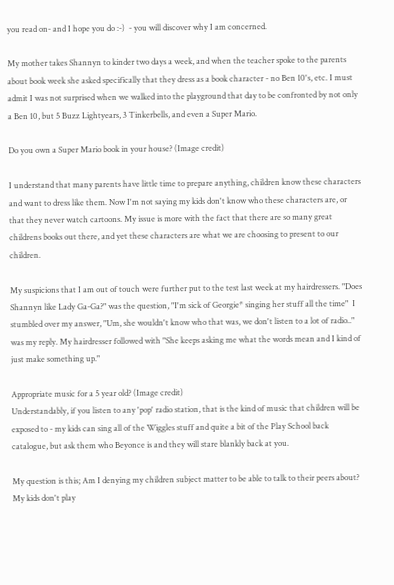you read on- and I hope you do :-)  - you will discover why I am concerned.

My mother takes Shannyn to kinder two days a week, and when the teacher spoke to the parents about book week she asked specifically that they dress as a book character - no Ben 10's, etc. I must admit I was not surprised when we walked into the playground that day to be confronted by not only a Ben 10, but 5 Buzz Lightyears, 3 Tinkerbells, and even a Super Mario.

Do you own a Super Mario book in your house? (Image credit)

I understand that many parents have little time to prepare anything, children know these characters and want to dress like them. Now I'm not saying my kids don't know who these characters are, or that they never watch cartoons. My issue is more with the fact that there are so many great childrens books out there, and yet these characters are what we are choosing to present to our children.

My suspicions that I am out of touch were further put to the test last week at my hairdressers. "Does Shannyn like Lady Ga-Ga?" was the question, "I'm sick of Georgie* singing her stuff all the time"  I stumbled over my answer, "Um, she wouldn't know who that was, we don't listen to a lot of radio.." was my reply. My hairdresser followed with "She keeps asking me what the words mean and I kind of just make something up."

Appropriate music for a 5 year old? (Image credit)
Understandably, if you listen to any 'pop' radio station, that is the kind of music that children will be exposed to - my kids can sing all of the Wiggles stuff and quite a bit of the Play School back catalogue, but ask them who Beyonce is and they will stare blankly back at you.

My question is this; Am I denying my children subject matter to be able to talk to their peers about? My kids don't play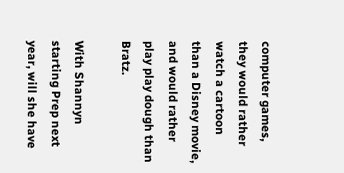computer games, they would rather watch a cartoon than a Disney movie, and would rather play play dough than Bratz.

With Shannyn starting Prep next year, will she have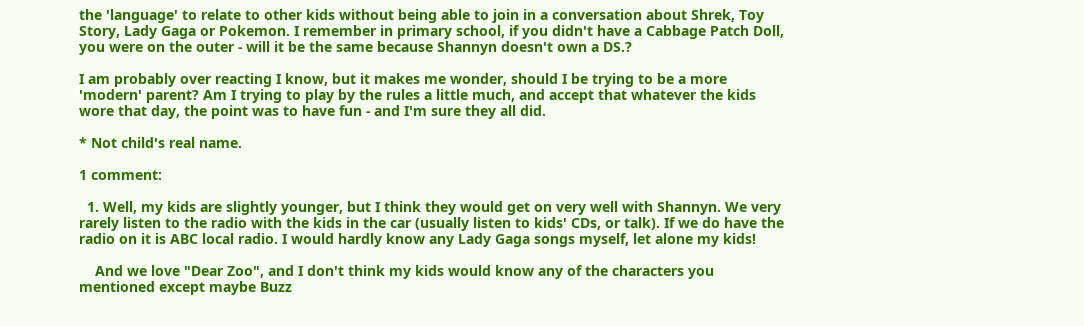the 'language' to relate to other kids without being able to join in a conversation about Shrek, Toy Story, Lady Gaga or Pokemon. I remember in primary school, if you didn't have a Cabbage Patch Doll, you were on the outer - will it be the same because Shannyn doesn't own a DS.?

I am probably over reacting I know, but it makes me wonder, should I be trying to be a more 'modern' parent? Am I trying to play by the rules a little much, and accept that whatever the kids wore that day, the point was to have fun - and I'm sure they all did.

* Not child's real name.

1 comment:

  1. Well, my kids are slightly younger, but I think they would get on very well with Shannyn. We very rarely listen to the radio with the kids in the car (usually listen to kids' CDs, or talk). If we do have the radio on it is ABC local radio. I would hardly know any Lady Gaga songs myself, let alone my kids!

    And we love "Dear Zoo", and I don't think my kids would know any of the characters you mentioned except maybe Buzz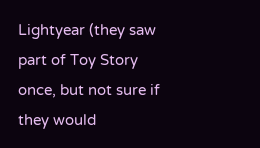Lightyear (they saw part of Toy Story once, but not sure if they would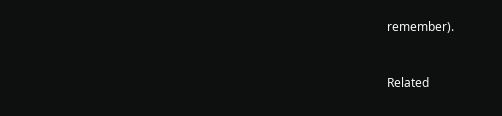remember).


Related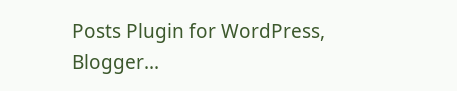Posts Plugin for WordPress, Blogger...